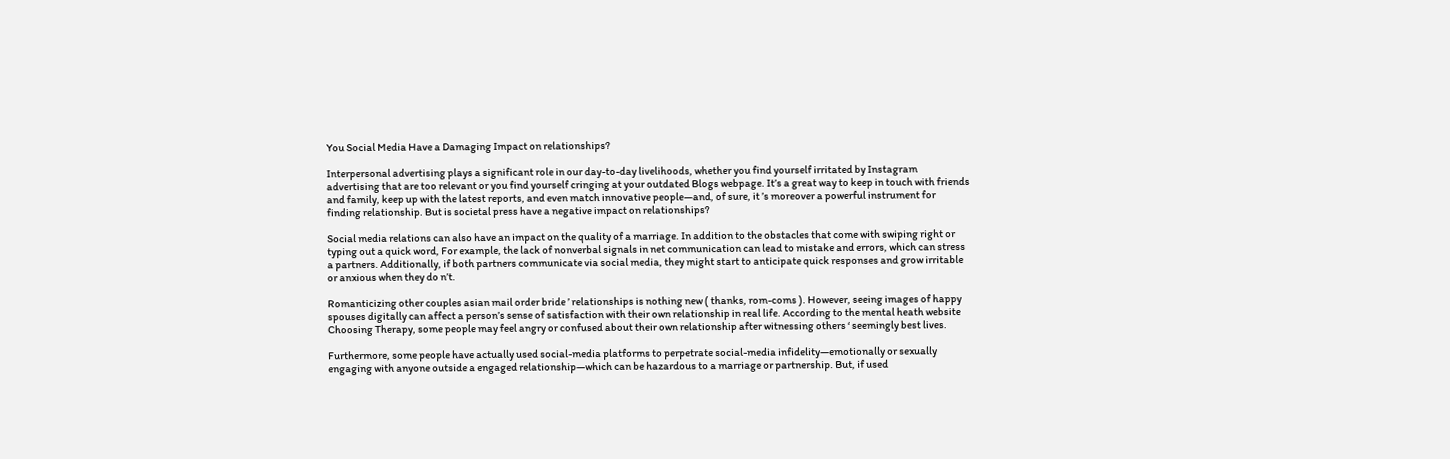You Social Media Have a Damaging Impact on relationships?

Interpersonal advertising plays a significant role in our day-to-day livelihoods, whether you find yourself irritated by Instagram advertising that are too relevant or you find yourself cringing at your outdated Blogs webpage. It’s a great way to keep in touch with friends and family, keep up with the latest reports, and even match innovative people—and, of sure, it ’s moreover a powerful instrument for finding relationship. But is societal press have a negative impact on relationships?

Social media relations can also have an impact on the quality of a marriage. In addition to the obstacles that come with swiping right or typing out a quick word, For example, the lack of nonverbal signals in net communication can lead to mistake and errors, which can stress a partners. Additionally, if both partners communicate via social media, they might start to anticipate quick responses and grow irritable or anxious when they do n’t.

Romanticizing other couples asian mail order bride ’ relationships is nothing new ( thanks, rom-coms ). However, seeing images of happy spouses digitally can affect a person’s sense of satisfaction with their own relationship in real life. According to the mental heath website Choosing Therapy, some people may feel angry or confused about their own relationship after witnessing others ‘ seemingly best lives.

Furthermore, some people have actually used social-media platforms to perpetrate social-media infidelity—emotionally or sexually engaging with anyone outside a engaged relationship—which can be hazardous to a marriage or partnership. But, if used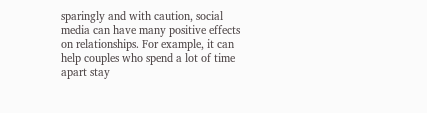sparingly and with caution, social media can have many positive effects on relationships. For example, it can help couples who spend a lot of time apart stay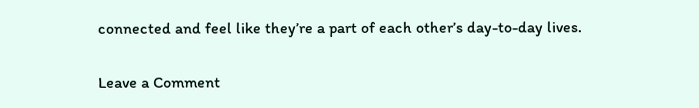connected and feel like they’re a part of each other’s day-to-day lives.

Leave a Comment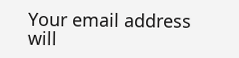Your email address will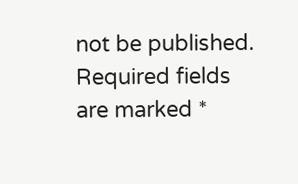not be published. Required fields are marked *